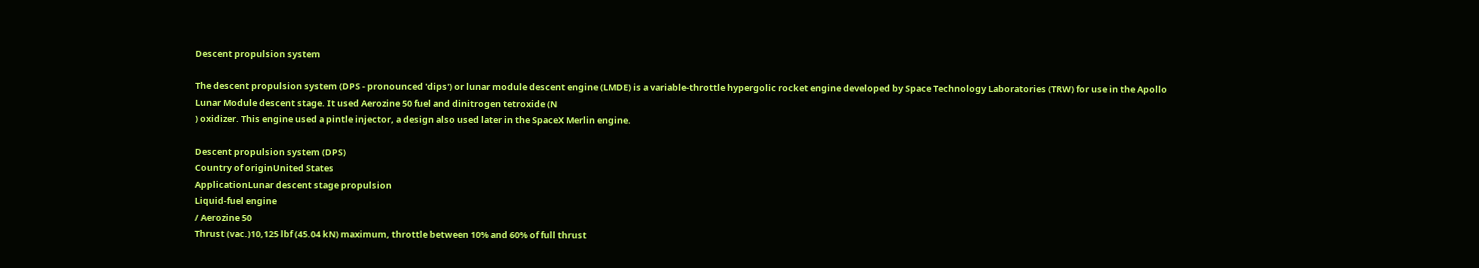Descent propulsion system

The descent propulsion system (DPS - pronounced 'dips') or lunar module descent engine (LMDE) is a variable-throttle hypergolic rocket engine developed by Space Technology Laboratories (TRW) for use in the Apollo Lunar Module descent stage. It used Aerozine 50 fuel and dinitrogen tetroxide (N
) oxidizer. This engine used a pintle injector, a design also used later in the SpaceX Merlin engine.

Descent propulsion system (DPS)
Country of originUnited States
ApplicationLunar descent stage propulsion
Liquid-fuel engine
/ Aerozine 50
Thrust (vac.)10,125 lbf (45.04 kN) maximum, throttle between 10% and 60% of full thrust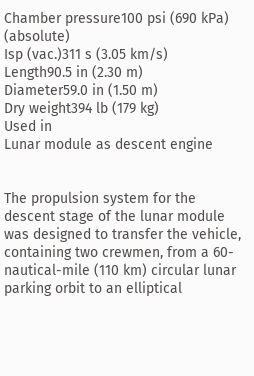Chamber pressure100 psi (690 kPa) (absolute)
Isp (vac.)311 s (3.05 km/s)
Length90.5 in (2.30 m)
Diameter59.0 in (1.50 m)
Dry weight394 lb (179 kg)
Used in
Lunar module as descent engine


The propulsion system for the descent stage of the lunar module was designed to transfer the vehicle, containing two crewmen, from a 60-nautical-mile (110 km) circular lunar parking orbit to an elliptical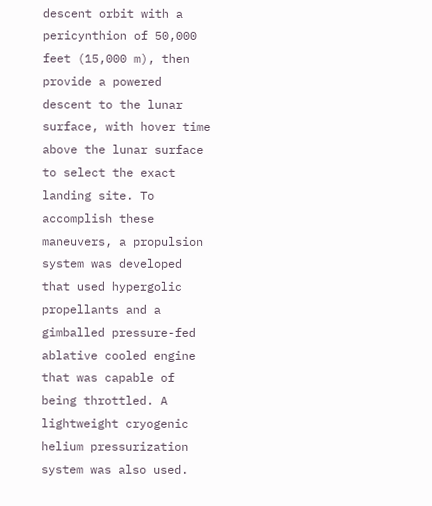descent orbit with a pericynthion of 50,000 feet (15,000 m), then provide a powered descent to the lunar surface, with hover time above the lunar surface to select the exact landing site. To accomplish these maneuvers, a propulsion system was developed that used hypergolic propellants and a gimballed pressure-fed ablative cooled engine that was capable of being throttled. A lightweight cryogenic helium pressurization system was also used.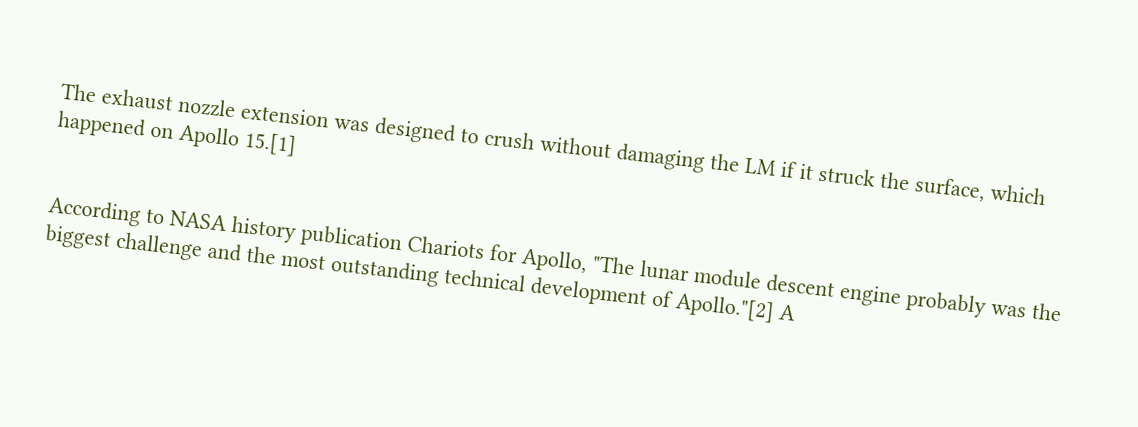The exhaust nozzle extension was designed to crush without damaging the LM if it struck the surface, which happened on Apollo 15.[1]


According to NASA history publication Chariots for Apollo, "The lunar module descent engine probably was the biggest challenge and the most outstanding technical development of Apollo."[2] A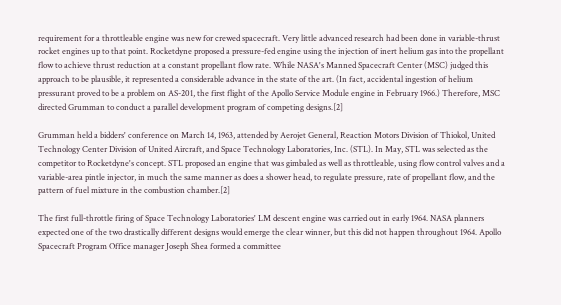requirement for a throttleable engine was new for crewed spacecraft. Very little advanced research had been done in variable-thrust rocket engines up to that point. Rocketdyne proposed a pressure-fed engine using the injection of inert helium gas into the propellant flow to achieve thrust reduction at a constant propellant flow rate. While NASA's Manned Spacecraft Center (MSC) judged this approach to be plausible, it represented a considerable advance in the state of the art. (In fact, accidental ingestion of helium pressurant proved to be a problem on AS-201, the first flight of the Apollo Service Module engine in February 1966.) Therefore, MSC directed Grumman to conduct a parallel development program of competing designs.[2]

Grumman held a bidders' conference on March 14, 1963, attended by Aerojet General, Reaction Motors Division of Thiokol, United Technology Center Division of United Aircraft, and Space Technology Laboratories, Inc. (STL). In May, STL was selected as the competitor to Rocketdyne's concept. STL proposed an engine that was gimbaled as well as throttleable, using flow control valves and a variable-area pintle injector, in much the same manner as does a shower head, to regulate pressure, rate of propellant flow, and the pattern of fuel mixture in the combustion chamber.[2]

The first full-throttle firing of Space Technology Laboratories' LM descent engine was carried out in early 1964. NASA planners expected one of the two drastically different designs would emerge the clear winner, but this did not happen throughout 1964. Apollo Spacecraft Program Office manager Joseph Shea formed a committee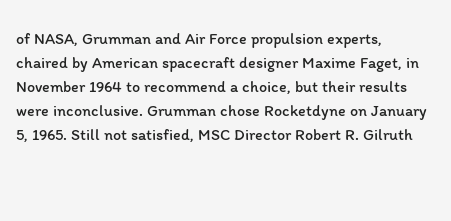of NASA, Grumman and Air Force propulsion experts, chaired by American spacecraft designer Maxime Faget, in November 1964 to recommend a choice, but their results were inconclusive. Grumman chose Rocketdyne on January 5, 1965. Still not satisfied, MSC Director Robert R. Gilruth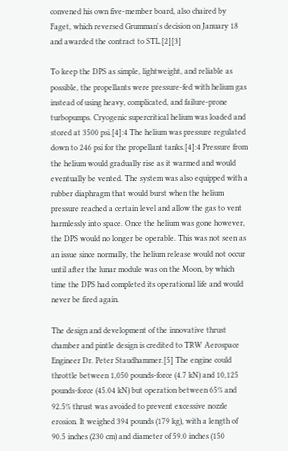convened his own five-member board, also chaired by Faget, which reversed Grumman's decision on January 18 and awarded the contract to STL.[2][3]

To keep the DPS as simple, lightweight, and reliable as possible, the propellants were pressure-fed with helium gas instead of using heavy, complicated, and failure-prone turbopumps. Cryogenic supercritical helium was loaded and stored at 3500 psi.[4]:4 The helium was pressure regulated down to 246 psi for the propellant tanks.[4]:4 Pressure from the helium would gradually rise as it warmed and would eventually be vented. The system was also equipped with a rubber diaphragm that would burst when the helium pressure reached a certain level and allow the gas to vent harmlessly into space. Once the helium was gone however, the DPS would no longer be operable. This was not seen as an issue since normally, the helium release would not occur until after the lunar module was on the Moon, by which time the DPS had completed its operational life and would never be fired again.

The design and development of the innovative thrust chamber and pintle design is credited to TRW Aerospace Engineer Dr. Peter Staudhammer.[5] The engine could throttle between 1,050 pounds-force (4.7 kN) and 10,125 pounds-force (45.04 kN) but operation between 65% and 92.5% thrust was avoided to prevent excessive nozzle erosion. It weighed 394 pounds (179 kg), with a length of 90.5 inches (230 cm) and diameter of 59.0 inches (150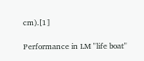cm).[1]

Performance in LM "life boat"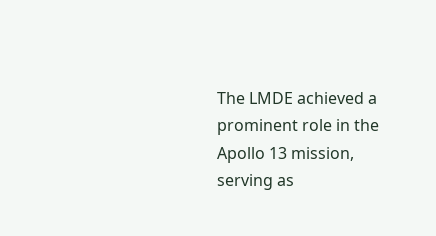The LMDE achieved a prominent role in the Apollo 13 mission, serving as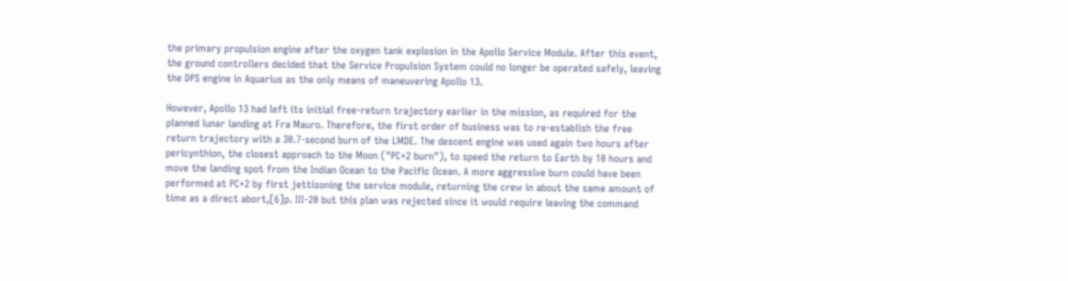the primary propulsion engine after the oxygen tank explosion in the Apollo Service Module. After this event, the ground controllers decided that the Service Propulsion System could no longer be operated safely, leaving the DPS engine in Aquarius as the only means of maneuvering Apollo 13.

However, Apollo 13 had left its initial free-return trajectory earlier in the mission, as required for the planned lunar landing at Fra Mauro. Therefore, the first order of business was to re-establish the free return trajectory with a 30.7-second burn of the LMDE. The descent engine was used again two hours after pericynthion, the closest approach to the Moon ("PC+2 burn"), to speed the return to Earth by 10 hours and move the landing spot from the Indian Ocean to the Pacific Ocean. A more aggressive burn could have been performed at PC+2 by first jettisoning the service module, returning the crew in about the same amount of time as a direct abort,[6]p. III-20 but this plan was rejected since it would require leaving the command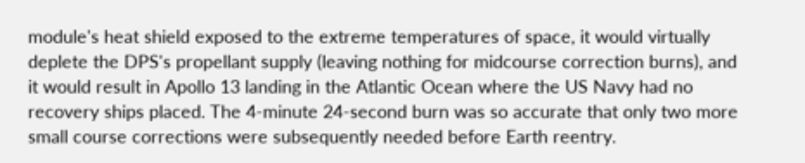module's heat shield exposed to the extreme temperatures of space, it would virtually deplete the DPS's propellant supply (leaving nothing for midcourse correction burns), and it would result in Apollo 13 landing in the Atlantic Ocean where the US Navy had no recovery ships placed. The 4-minute 24-second burn was so accurate that only two more small course corrections were subsequently needed before Earth reentry.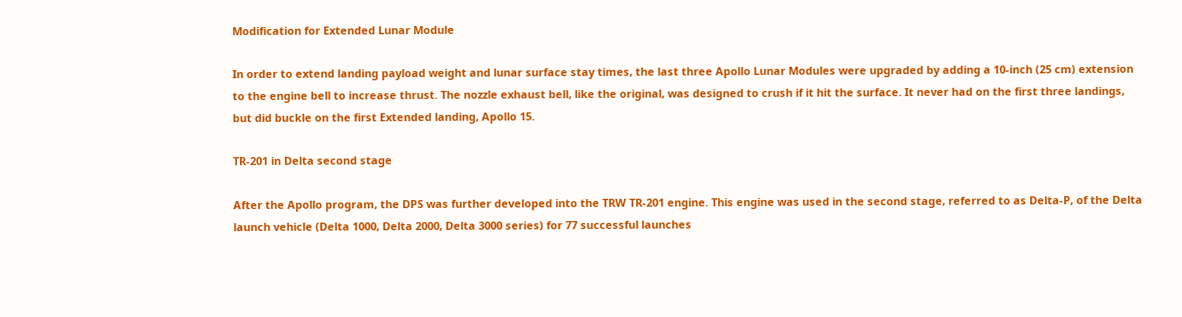Modification for Extended Lunar Module

In order to extend landing payload weight and lunar surface stay times, the last three Apollo Lunar Modules were upgraded by adding a 10-inch (25 cm) extension to the engine bell to increase thrust. The nozzle exhaust bell, like the original, was designed to crush if it hit the surface. It never had on the first three landings, but did buckle on the first Extended landing, Apollo 15.

TR-201 in Delta second stage

After the Apollo program, the DPS was further developed into the TRW TR-201 engine. This engine was used in the second stage, referred to as Delta-P, of the Delta launch vehicle (Delta 1000, Delta 2000, Delta 3000 series) for 77 successful launches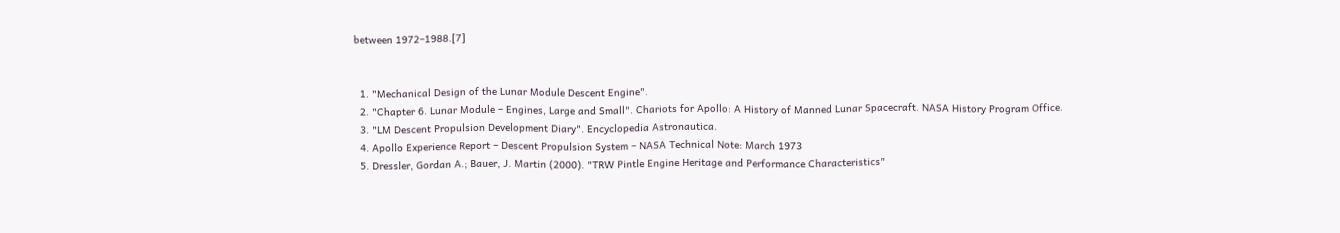between 1972–1988.[7]


  1. "Mechanical Design of the Lunar Module Descent Engine".
  2. "Chapter 6. Lunar Module – Engines, Large and Small". Chariots for Apollo: A History of Manned Lunar Spacecraft. NASA History Program Office.
  3. "LM Descent Propulsion Development Diary". Encyclopedia Astronautica.
  4. Apollo Experience Report – Descent Propulsion System – NASA Technical Note: March 1973
  5. Dressler, Gordan A.; Bauer, J. Martin (2000). "TRW Pintle Engine Heritage and Performance Characteristics"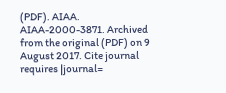(PDF). AIAA. AIAA-2000-3871. Archived from the original (PDF) on 9 August 2017. Cite journal requires |journal=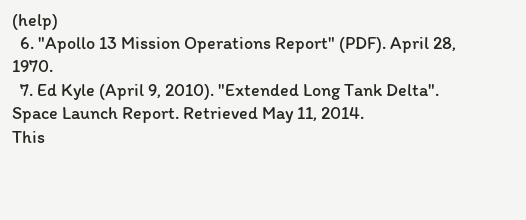(help)
  6. "Apollo 13 Mission Operations Report" (PDF). April 28, 1970.
  7. Ed Kyle (April 9, 2010). "Extended Long Tank Delta". Space Launch Report. Retrieved May 11, 2014.
This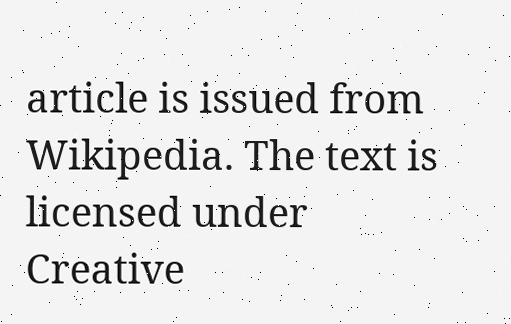article is issued from Wikipedia. The text is licensed under Creative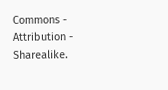Commons - Attribution - Sharealike.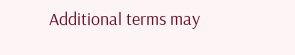Additional terms may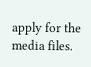apply for the media files.